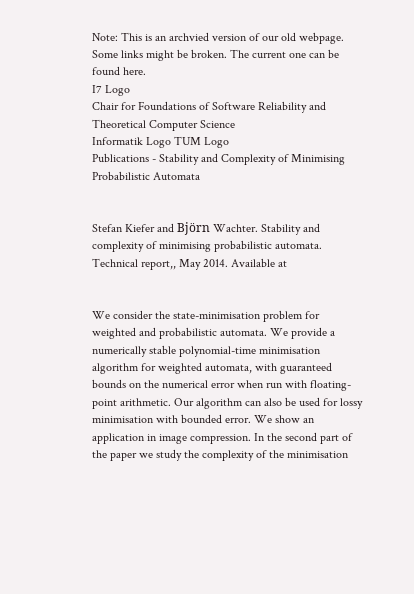Note: This is an archvied version of our old webpage. Some links might be broken. The current one can be found here.
I7 Logo
Chair for Foundations of Software Reliability and Theoretical Computer Science
Informatik Logo TUM Logo
Publications - Stability and Complexity of Minimising Probabilistic Automata


Stefan Kiefer and Björn Wachter. Stability and complexity of minimising probabilistic automata. Technical report,, May 2014. Available at


We consider the state-minimisation problem for weighted and probabilistic automata. We provide a numerically stable polynomial-time minimisation algorithm for weighted automata, with guaranteed bounds on the numerical error when run with floating-point arithmetic. Our algorithm can also be used for lossy minimisation with bounded error. We show an application in image compression. In the second part of the paper we study the complexity of the minimisation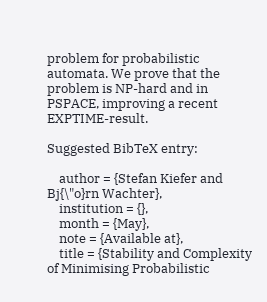problem for probabilistic automata. We prove that the problem is NP-hard and in PSPACE, improving a recent EXPTIME-result.

Suggested BibTeX entry:

    author = {Stefan Kiefer and Bj{\"o}rn Wachter},
    institution = {},
    month = {May},
    note = {Available at},
    title = {Stability and Complexity of Minimising Probabilistic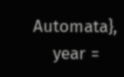Automata},
    year =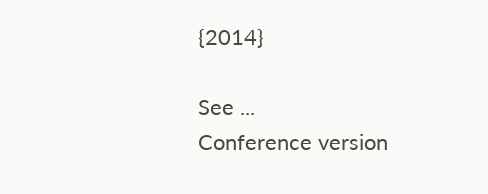{2014}

See ...
Conference version